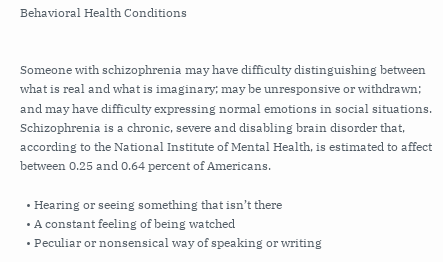Behavioral Health Conditions


Someone with schizophrenia may have difficulty distinguishing between what is real and what is imaginary; may be unresponsive or withdrawn; and may have difficulty expressing normal emotions in social situations. Schizophrenia is a chronic, severe and disabling brain disorder that, according to the National Institute of Mental Health, is estimated to affect between 0.25 and 0.64 percent of Americans.

  • Hearing or seeing something that isn’t there
  • A constant feeling of being watched
  • Peculiar or nonsensical way of speaking or writing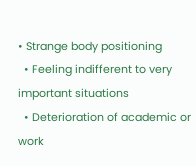• Strange body positioning
  • Feeling indifferent to very important situations
  • Deterioration of academic or work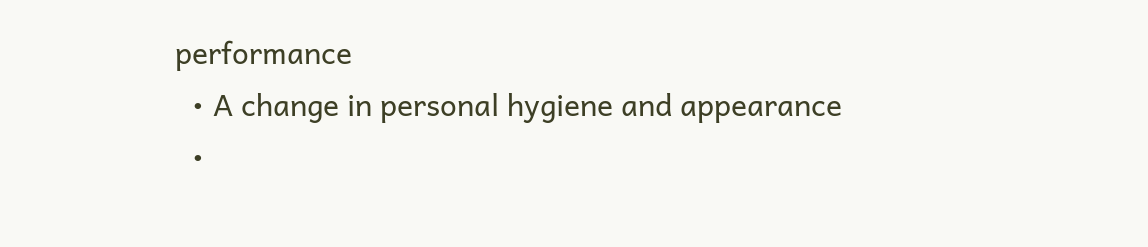performance
  • A change in personal hygiene and appearance
  •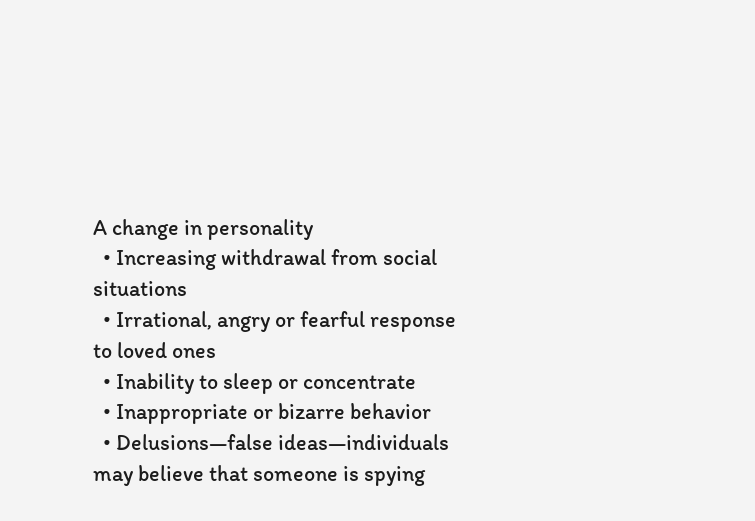A change in personality
  • Increasing withdrawal from social situations
  • Irrational, angry or fearful response to loved ones
  • Inability to sleep or concentrate
  • Inappropriate or bizarre behavior
  • Delusions—false ideas—individuals may believe that someone is spying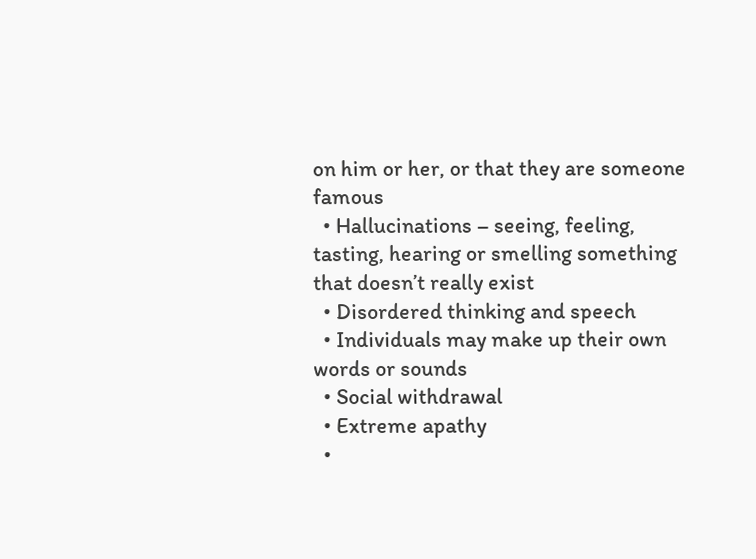on him or her, or that they are someone famous
  • Hallucinations – seeing, feeling, tasting, hearing or smelling something that doesn’t really exist
  • Disordered thinking and speech
  • Individuals may make up their own words or sounds
  • Social withdrawal
  • Extreme apathy
  •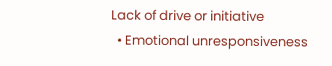Lack of drive or initiative
  • Emotional unresponsiveness